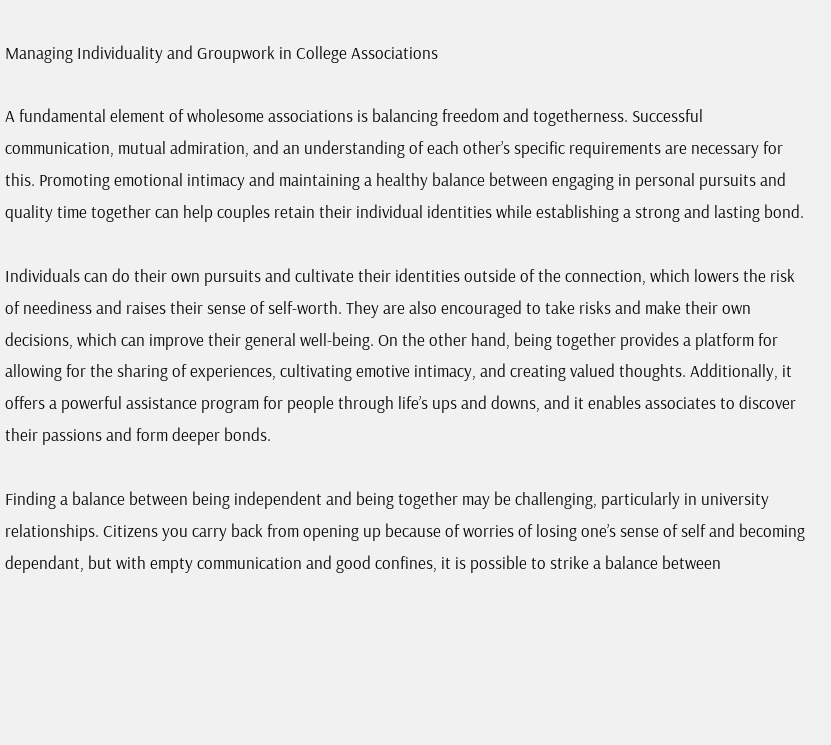Managing Individuality and Groupwork in College Associations

A fundamental element of wholesome associations is balancing freedom and togetherness. Successful communication, mutual admiration, and an understanding of each other’s specific requirements are necessary for this. Promoting emotional intimacy and maintaining a healthy balance between engaging in personal pursuits and quality time together can help couples retain their individual identities while establishing a strong and lasting bond.

Individuals can do their own pursuits and cultivate their identities outside of the connection, which lowers the risk of neediness and raises their sense of self-worth. They are also encouraged to take risks and make their own decisions, which can improve their general well-being. On the other hand, being together provides a platform for allowing for the sharing of experiences, cultivating emotive intimacy, and creating valued thoughts. Additionally, it offers a powerful assistance program for people through life’s ups and downs, and it enables associates to discover their passions and form deeper bonds.

Finding a balance between being independent and being together may be challenging, particularly in university relationships. Citizens you carry back from opening up because of worries of losing one’s sense of self and becoming dependant, but with empty communication and good confines, it is possible to strike a balance between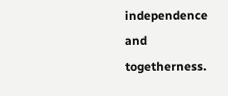independence and togetherness.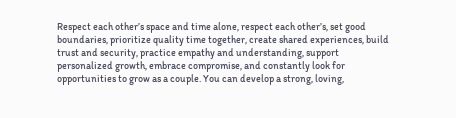Respect each other’s space and time alone, respect each other’s, set good boundaries, prioritize quality time together, create shared experiences, build trust and security, practice empathy and understanding, support personalized growth, embrace compromise, and constantly look for opportunities to grow as a couple. You can develop a strong, loving,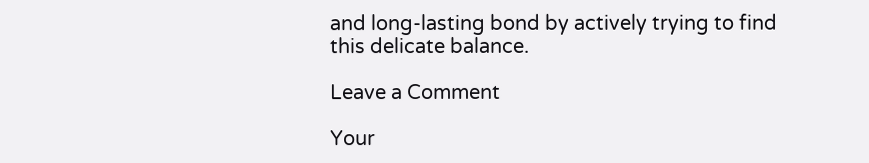and long-lasting bond by actively trying to find this delicate balance.

Leave a Comment

Your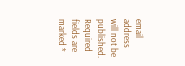email address will not be published. Required fields are marked *